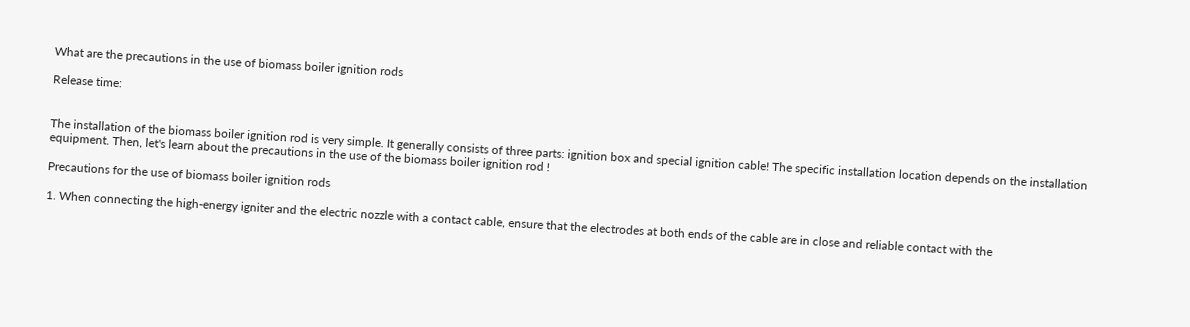What are the precautions in the use of biomass boiler ignition rods

Release time:


The installation of the biomass boiler ignition rod is very simple. It generally consists of three parts: ignition box and special ignition cable! The specific installation location depends on the installation equipment. Then, let's learn about the precautions in the use of the biomass boiler ignition rod !

Precautions for the use of biomass boiler ignition rods

1. When connecting the high-energy igniter and the electric nozzle with a contact cable, ensure that the electrodes at both ends of the cable are in close and reliable contact with the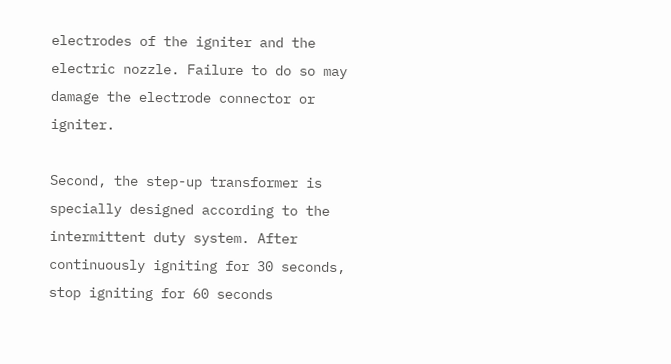electrodes of the igniter and the electric nozzle. Failure to do so may damage the electrode connector or igniter.

Second, the step-up transformer is specially designed according to the intermittent duty system. After continuously igniting for 30 seconds, stop igniting for 60 seconds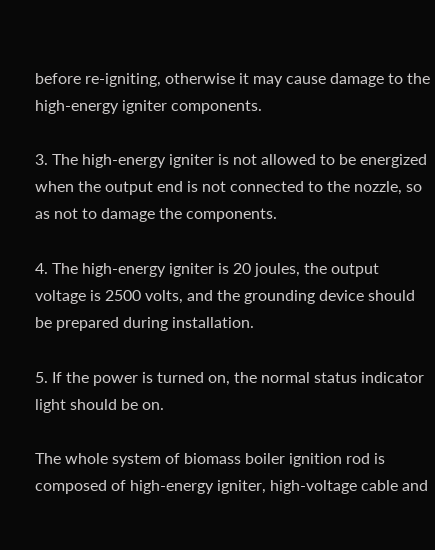before re-igniting, otherwise it may cause damage to the high-energy igniter components.

3. The high-energy igniter is not allowed to be energized when the output end is not connected to the nozzle, so as not to damage the components.

4. The high-energy igniter is 20 joules, the output voltage is 2500 volts, and the grounding device should be prepared during installation.

5. If the power is turned on, the normal status indicator light should be on.

The whole system of biomass boiler ignition rod is composed of high-energy igniter, high-voltage cable and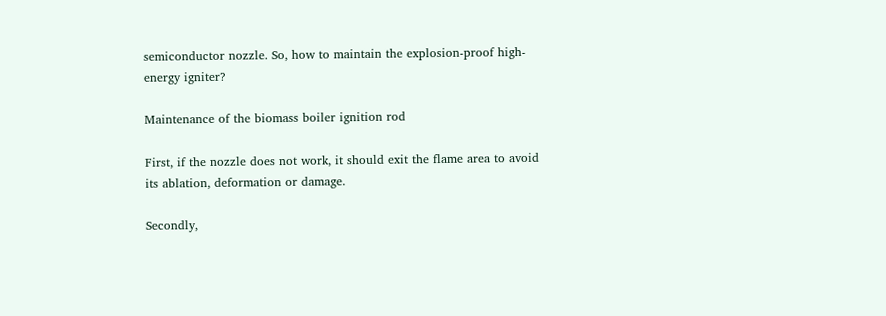semiconductor nozzle. So, how to maintain the explosion-proof high-energy igniter?

Maintenance of the biomass boiler ignition rod

First, if the nozzle does not work, it should exit the flame area to avoid its ablation, deformation or damage.

Secondly,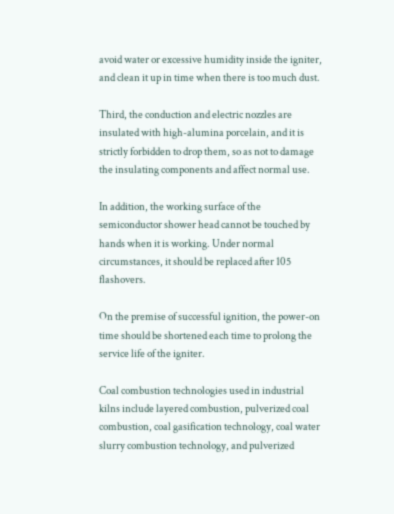avoid water or excessive humidity inside the igniter, and clean it up in time when there is too much dust.

Third, the conduction and electric nozzles are insulated with high-alumina porcelain, and it is strictly forbidden to drop them, so as not to damage the insulating components and affect normal use.

In addition, the working surface of the semiconductor shower head cannot be touched by hands when it is working. Under normal circumstances, it should be replaced after 105 flashovers.

On the premise of successful ignition, the power-on time should be shortened each time to prolong the service life of the igniter.

Coal combustion technologies used in industrial kilns include layered combustion, pulverized coal combustion, coal gasification technology, coal water slurry combustion technology, and pulverized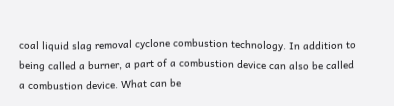coal liquid slag removal cyclone combustion technology. In addition to being called a burner, a part of a combustion device can also be called a combustion device. What can be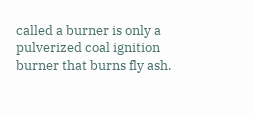called a burner is only a pulverized coal ignition burner that burns fly ash.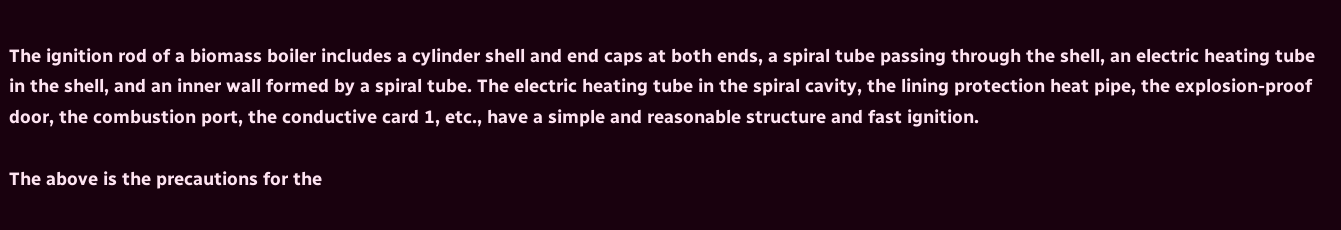The ignition rod of a biomass boiler includes a cylinder shell and end caps at both ends, a spiral tube passing through the shell, an electric heating tube in the shell, and an inner wall formed by a spiral tube. The electric heating tube in the spiral cavity, the lining protection heat pipe, the explosion-proof door, the combustion port, the conductive card 1, etc., have a simple and reasonable structure and fast ignition.

The above is the precautions for the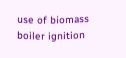use of biomass boiler ignition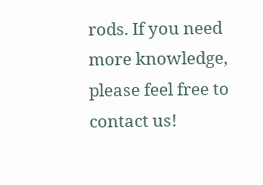rods. If you need more knowledge, please feel free to contact us!